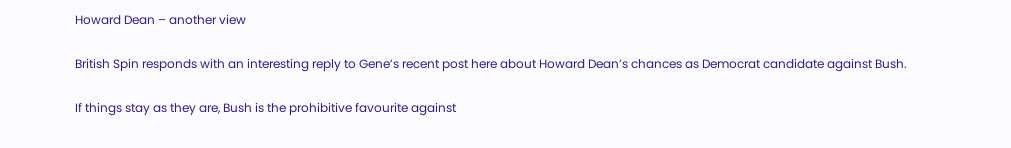Howard Dean – another view

British Spin responds with an interesting reply to Gene’s recent post here about Howard Dean’s chances as Democrat candidate against Bush.

If things stay as they are, Bush is the prohibitive favourite against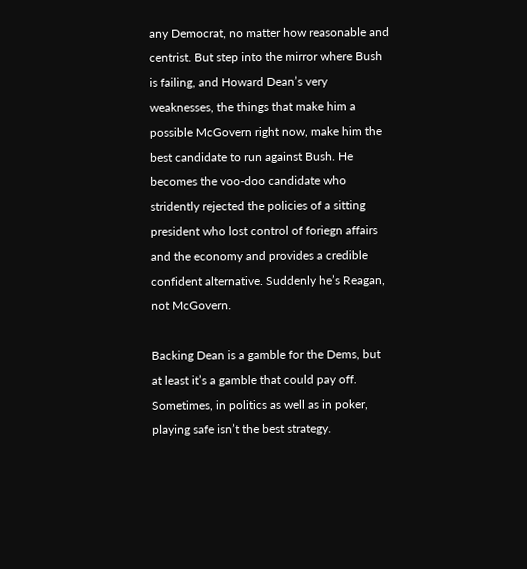any Democrat, no matter how reasonable and centrist. But step into the mirror where Bush is failing, and Howard Dean’s very weaknesses, the things that make him a possible McGovern right now, make him the best candidate to run against Bush. He becomes the voo-doo candidate who stridently rejected the policies of a sitting president who lost control of foriegn affairs and the economy and provides a credible confident alternative. Suddenly he’s Reagan, not McGovern.

Backing Dean is a gamble for the Dems, but at least it’s a gamble that could pay off. Sometimes, in politics as well as in poker, playing safe isn’t the best strategy.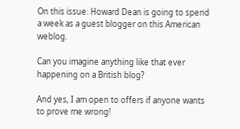On this issue: Howard Dean is going to spend a week as a guest blogger on this American weblog.

Can you imagine anything like that ever happening on a British blog?

And yes, I am open to offers if anyone wants to prove me wrong!